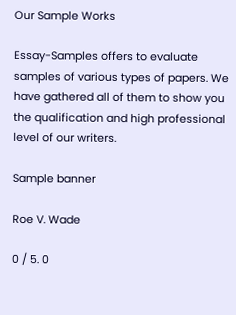Our Sample Works

Essay-Samples offers to evaluate samples of various types of papers. We have gathered all of them to show you the qualification and high professional level of our writers.

Sample banner

Roe V. Wade

0 / 5. 0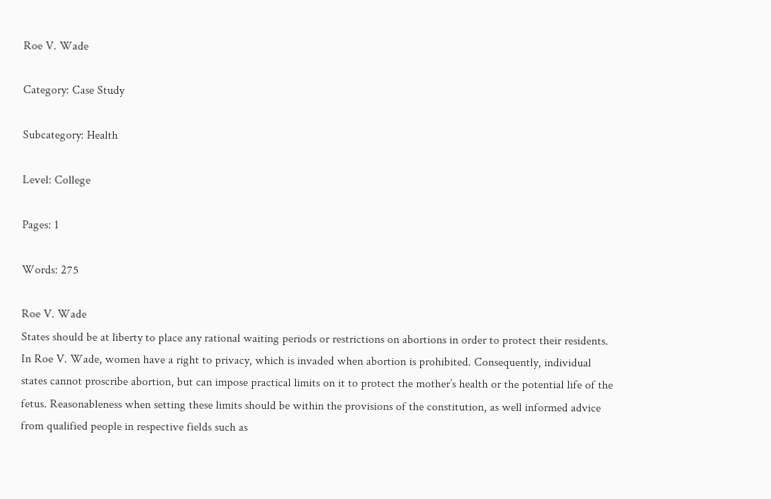Roe V. Wade

Category: Case Study

Subcategory: Health

Level: College

Pages: 1

Words: 275

Roe V. Wade
States should be at liberty to place any rational waiting periods or restrictions on abortions in order to protect their residents. In Roe V. Wade, women have a right to privacy, which is invaded when abortion is prohibited. Consequently, individual states cannot proscribe abortion, but can impose practical limits on it to protect the mother’s health or the potential life of the fetus. Reasonableness when setting these limits should be within the provisions of the constitution, as well informed advice from qualified people in respective fields such as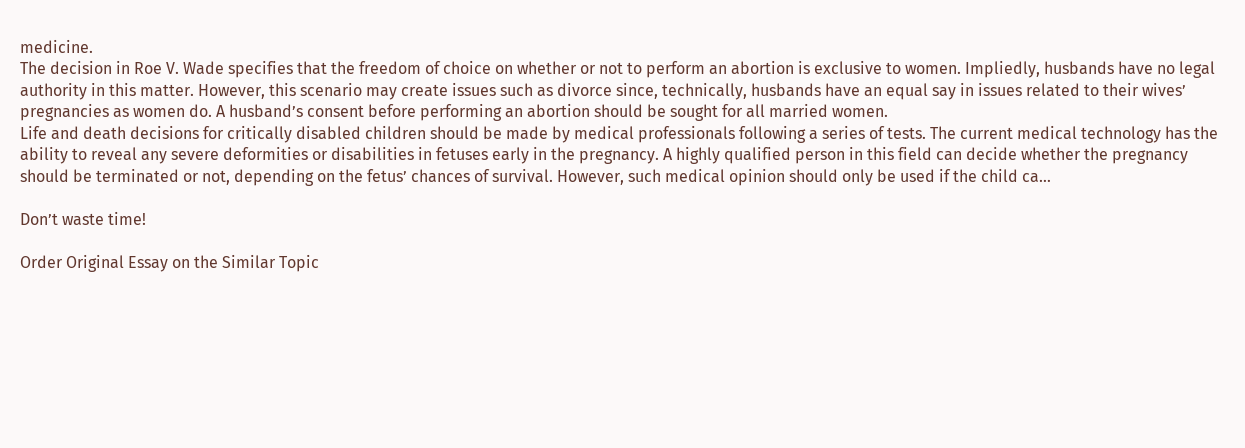medicine.
The decision in Roe V. Wade specifies that the freedom of choice on whether or not to perform an abortion is exclusive to women. Impliedly, husbands have no legal authority in this matter. However, this scenario may create issues such as divorce since, technically, husbands have an equal say in issues related to their wives’ pregnancies as women do. A husband’s consent before performing an abortion should be sought for all married women.
Life and death decisions for critically disabled children should be made by medical professionals following a series of tests. The current medical technology has the ability to reveal any severe deformities or disabilities in fetuses early in the pregnancy. A highly qualified person in this field can decide whether the pregnancy should be terminated or not, depending on the fetus’ chances of survival. However, such medical opinion should only be used if the child ca…

Don’t waste time!

Order Original Essay on the Similar Topic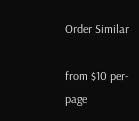Order Similar

from $10 per-page